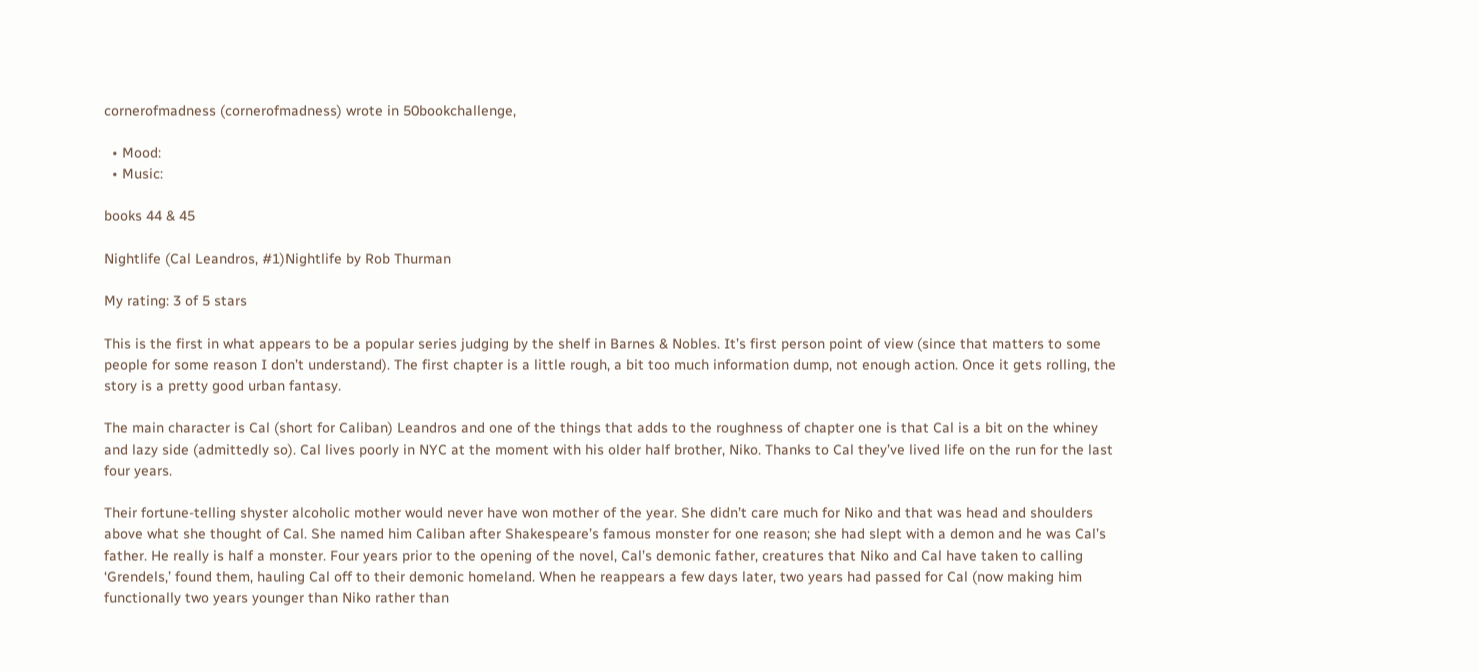cornerofmadness (cornerofmadness) wrote in 50bookchallenge,

  • Mood:
  • Music:

books 44 & 45

Nightlife (Cal Leandros, #1)Nightlife by Rob Thurman

My rating: 3 of 5 stars

This is the first in what appears to be a popular series judging by the shelf in Barnes & Nobles. It’s first person point of view (since that matters to some people for some reason I don’t understand). The first chapter is a little rough, a bit too much information dump, not enough action. Once it gets rolling, the story is a pretty good urban fantasy.

The main character is Cal (short for Caliban) Leandros and one of the things that adds to the roughness of chapter one is that Cal is a bit on the whiney and lazy side (admittedly so). Cal lives poorly in NYC at the moment with his older half brother, Niko. Thanks to Cal they’ve lived life on the run for the last four years.

Their fortune-telling shyster alcoholic mother would never have won mother of the year. She didn’t care much for Niko and that was head and shoulders above what she thought of Cal. She named him Caliban after Shakespeare’s famous monster for one reason; she had slept with a demon and he was Cal’s father. He really is half a monster. Four years prior to the opening of the novel, Cal’s demonic father, creatures that Niko and Cal have taken to calling ‘Grendels,’ found them, hauling Cal off to their demonic homeland. When he reappears a few days later, two years had passed for Cal (now making him functionally two years younger than Niko rather than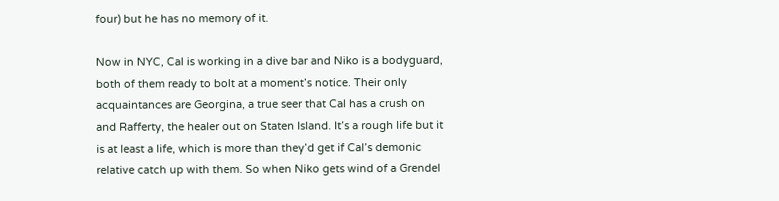four) but he has no memory of it.

Now in NYC, Cal is working in a dive bar and Niko is a bodyguard, both of them ready to bolt at a moment’s notice. Their only acquaintances are Georgina, a true seer that Cal has a crush on and Rafferty, the healer out on Staten Island. It’s a rough life but it is at least a life, which is more than they’d get if Cal’s demonic relative catch up with them. So when Niko gets wind of a Grendel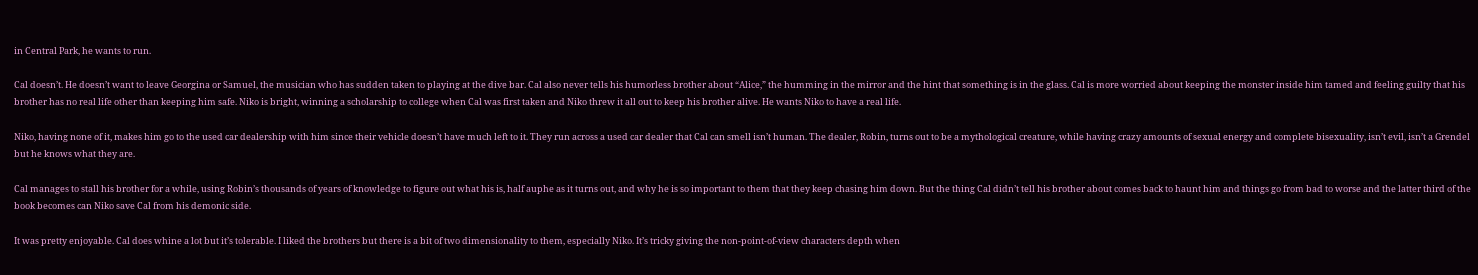in Central Park, he wants to run.

Cal doesn’t. He doesn’t want to leave Georgina or Samuel, the musician who has sudden taken to playing at the dive bar. Cal also never tells his humorless brother about “Alice,” the humming in the mirror and the hint that something is in the glass. Cal is more worried about keeping the monster inside him tamed and feeling guilty that his brother has no real life other than keeping him safe. Niko is bright, winning a scholarship to college when Cal was first taken and Niko threw it all out to keep his brother alive. He wants Niko to have a real life.

Niko, having none of it, makes him go to the used car dealership with him since their vehicle doesn’t have much left to it. They run across a used car dealer that Cal can smell isn’t human. The dealer, Robin, turns out to be a mythological creature, while having crazy amounts of sexual energy and complete bisexuality, isn’t evil, isn’t a Grendel but he knows what they are.

Cal manages to stall his brother for a while, using Robin’s thousands of years of knowledge to figure out what his is, half auphe as it turns out, and why he is so important to them that they keep chasing him down. But the thing Cal didn’t tell his brother about comes back to haunt him and things go from bad to worse and the latter third of the book becomes can Niko save Cal from his demonic side.

It was pretty enjoyable. Cal does whine a lot but it’s tolerable. I liked the brothers but there is a bit of two dimensionality to them, especially Niko. It’s tricky giving the non-point-of-view characters depth when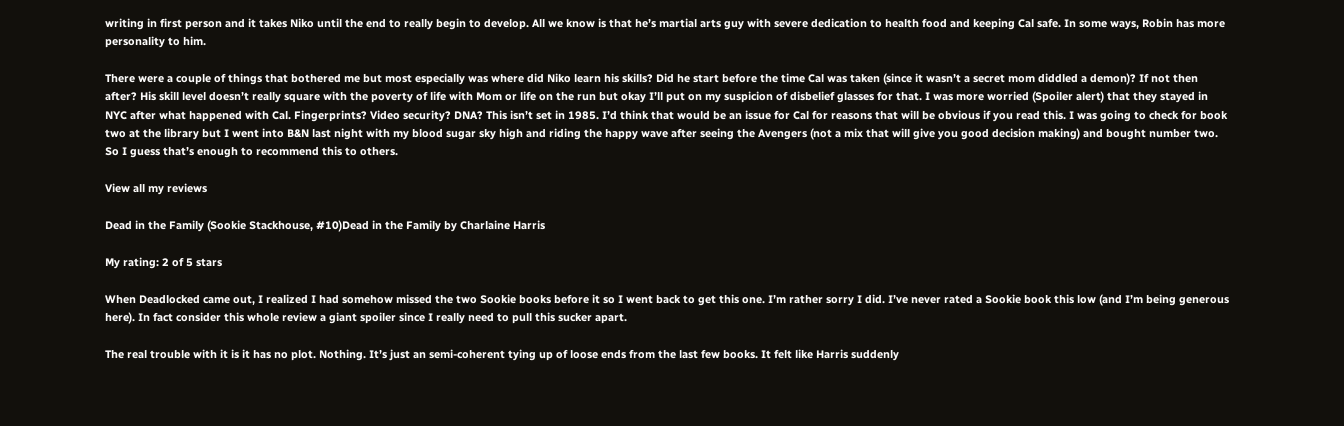writing in first person and it takes Niko until the end to really begin to develop. All we know is that he’s martial arts guy with severe dedication to health food and keeping Cal safe. In some ways, Robin has more personality to him.

There were a couple of things that bothered me but most especially was where did Niko learn his skills? Did he start before the time Cal was taken (since it wasn’t a secret mom diddled a demon)? If not then after? His skill level doesn’t really square with the poverty of life with Mom or life on the run but okay I’ll put on my suspicion of disbelief glasses for that. I was more worried (Spoiler alert) that they stayed in NYC after what happened with Cal. Fingerprints? Video security? DNA? This isn’t set in 1985. I’d think that would be an issue for Cal for reasons that will be obvious if you read this. I was going to check for book two at the library but I went into B&N last night with my blood sugar sky high and riding the happy wave after seeing the Avengers (not a mix that will give you good decision making) and bought number two. So I guess that’s enough to recommend this to others.

View all my reviews

Dead in the Family (Sookie Stackhouse, #10)Dead in the Family by Charlaine Harris

My rating: 2 of 5 stars

When Deadlocked came out, I realized I had somehow missed the two Sookie books before it so I went back to get this one. I’m rather sorry I did. I’ve never rated a Sookie book this low (and I’m being generous here). In fact consider this whole review a giant spoiler since I really need to pull this sucker apart.

The real trouble with it is it has no plot. Nothing. It’s just an semi-coherent tying up of loose ends from the last few books. It felt like Harris suddenly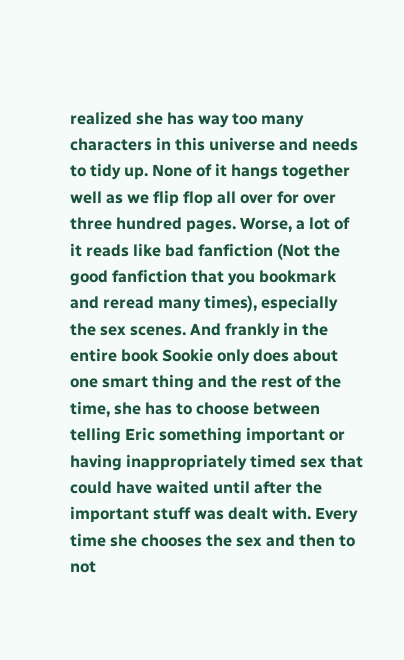realized she has way too many characters in this universe and needs to tidy up. None of it hangs together well as we flip flop all over for over three hundred pages. Worse, a lot of it reads like bad fanfiction (Not the good fanfiction that you bookmark and reread many times), especially the sex scenes. And frankly in the entire book Sookie only does about one smart thing and the rest of the time, she has to choose between telling Eric something important or having inappropriately timed sex that could have waited until after the important stuff was dealt with. Every time she chooses the sex and then to not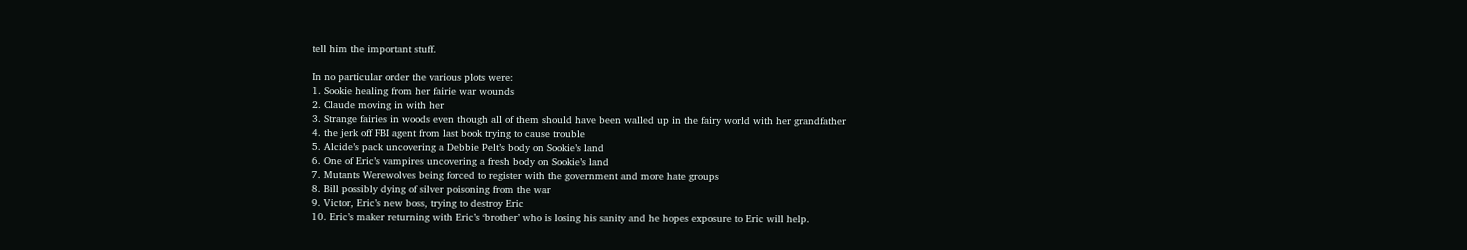tell him the important stuff.

In no particular order the various plots were:
1. Sookie healing from her fairie war wounds
2. Claude moving in with her
3. Strange fairies in woods even though all of them should have been walled up in the fairy world with her grandfather
4. the jerk off FBI agent from last book trying to cause trouble
5. Alcide’s pack uncovering a Debbie Pelt’s body on Sookie’s land
6. One of Eric’s vampires uncovering a fresh body on Sookie’s land
7. Mutants Werewolves being forced to register with the government and more hate groups
8. Bill possibly dying of silver poisoning from the war
9. Victor, Eric’s new boss, trying to destroy Eric
10. Eric’s maker returning with Eric’s ‘brother’ who is losing his sanity and he hopes exposure to Eric will help.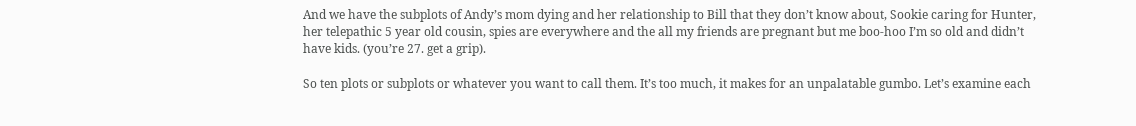And we have the subplots of Andy’s mom dying and her relationship to Bill that they don’t know about, Sookie caring for Hunter, her telepathic 5 year old cousin, spies are everywhere and the all my friends are pregnant but me boo-hoo I’m so old and didn’t have kids. (you’re 27. get a grip).

So ten plots or subplots or whatever you want to call them. It’s too much, it makes for an unpalatable gumbo. Let’s examine each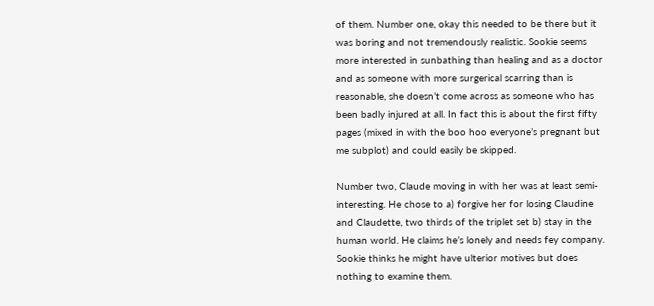of them. Number one, okay this needed to be there but it was boring and not tremendously realistic. Sookie seems more interested in sunbathing than healing and as a doctor and as someone with more surgerical scarring than is reasonable, she doesn’t come across as someone who has been badly injured at all. In fact this is about the first fifty pages (mixed in with the boo hoo everyone’s pregnant but me subplot) and could easily be skipped.

Number two, Claude moving in with her was at least semi-interesting. He chose to a) forgive her for losing Claudine and Claudette, two thirds of the triplet set b) stay in the human world. He claims he’s lonely and needs fey company. Sookie thinks he might have ulterior motives but does nothing to examine them.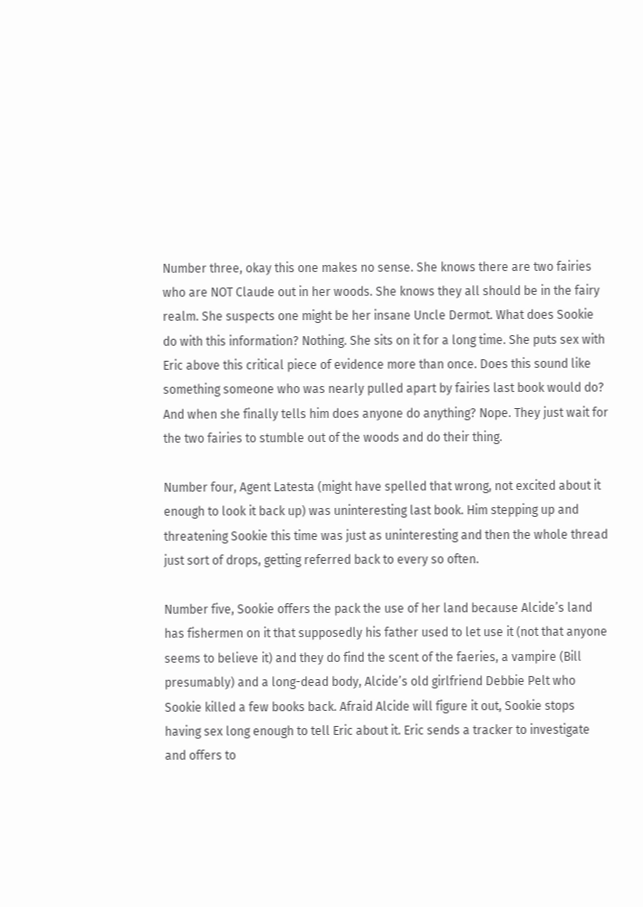Number three, okay this one makes no sense. She knows there are two fairies who are NOT Claude out in her woods. She knows they all should be in the fairy realm. She suspects one might be her insane Uncle Dermot. What does Sookie do with this information? Nothing. She sits on it for a long time. She puts sex with Eric above this critical piece of evidence more than once. Does this sound like something someone who was nearly pulled apart by fairies last book would do? And when she finally tells him does anyone do anything? Nope. They just wait for the two fairies to stumble out of the woods and do their thing.

Number four, Agent Latesta (might have spelled that wrong, not excited about it enough to look it back up) was uninteresting last book. Him stepping up and threatening Sookie this time was just as uninteresting and then the whole thread just sort of drops, getting referred back to every so often.

Number five, Sookie offers the pack the use of her land because Alcide’s land has fishermen on it that supposedly his father used to let use it (not that anyone seems to believe it) and they do find the scent of the faeries, a vampire (Bill presumably) and a long-dead body, Alcide’s old girlfriend Debbie Pelt who Sookie killed a few books back. Afraid Alcide will figure it out, Sookie stops having sex long enough to tell Eric about it. Eric sends a tracker to investigate and offers to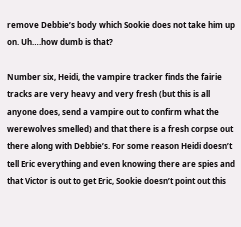remove Debbie’s body which Sookie does not take him up on. Uh….how dumb is that?

Number six, Heidi, the vampire tracker finds the fairie tracks are very heavy and very fresh (but this is all anyone does, send a vampire out to confirm what the werewolves smelled) and that there is a fresh corpse out there along with Debbie’s. For some reason Heidi doesn’t tell Eric everything and even knowing there are spies and that Victor is out to get Eric, Sookie doesn’t point out this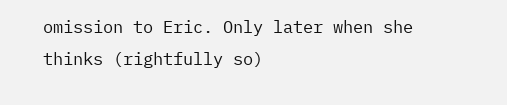omission to Eric. Only later when she thinks (rightfully so)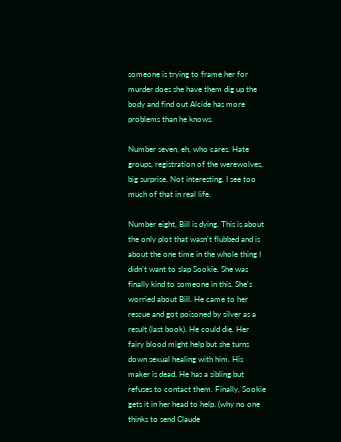someone is trying to frame her for murder does she have them dig up the body and find out Alcide has more problems than he knows.

Number seven, eh, who cares. Hate groups, registration of the werewolves, big surprise. Not interesting. I see too much of that in real life.

Number eight, Bill is dying. This is about the only plot that wasn’t flubbed and is about the one time in the whole thing I didn’t want to slap Sookie. She was finally kind to someone in this. She’s worried about Bill. He came to her rescue and got poisoned by silver as a result (last book). He could die. Her fairy blood might help but she turns down sexual healing with him. His maker is dead. He has a sibling but refuses to contact them. Finally, Sookie gets it in her head to help. (why no one thinks to send Claude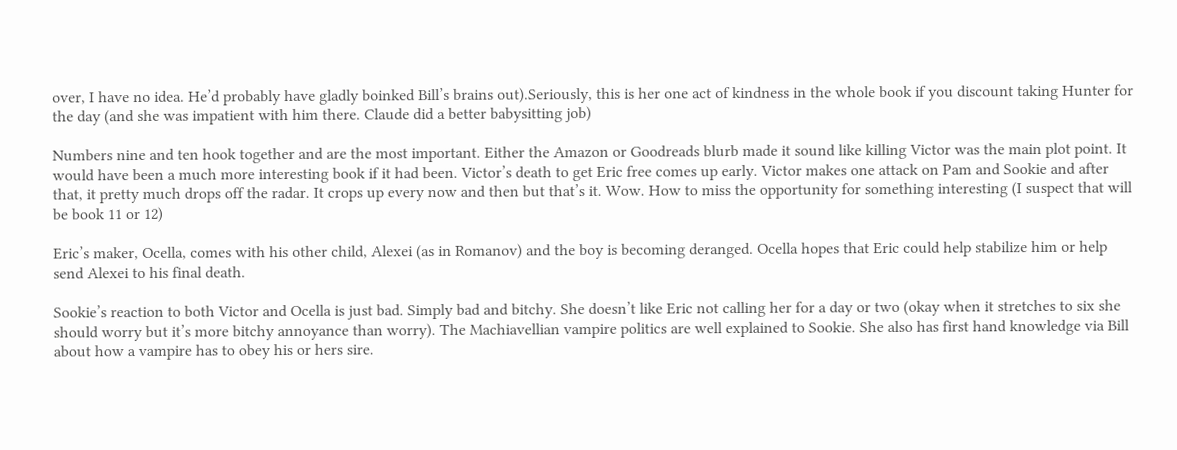over, I have no idea. He’d probably have gladly boinked Bill’s brains out).Seriously, this is her one act of kindness in the whole book if you discount taking Hunter for the day (and she was impatient with him there. Claude did a better babysitting job)

Numbers nine and ten hook together and are the most important. Either the Amazon or Goodreads blurb made it sound like killing Victor was the main plot point. It would have been a much more interesting book if it had been. Victor’s death to get Eric free comes up early. Victor makes one attack on Pam and Sookie and after that, it pretty much drops off the radar. It crops up every now and then but that’s it. Wow. How to miss the opportunity for something interesting (I suspect that will be book 11 or 12)

Eric’s maker, Ocella, comes with his other child, Alexei (as in Romanov) and the boy is becoming deranged. Ocella hopes that Eric could help stabilize him or help send Alexei to his final death.

Sookie’s reaction to both Victor and Ocella is just bad. Simply bad and bitchy. She doesn’t like Eric not calling her for a day or two (okay when it stretches to six she should worry but it’s more bitchy annoyance than worry). The Machiavellian vampire politics are well explained to Sookie. She also has first hand knowledge via Bill about how a vampire has to obey his or hers sire.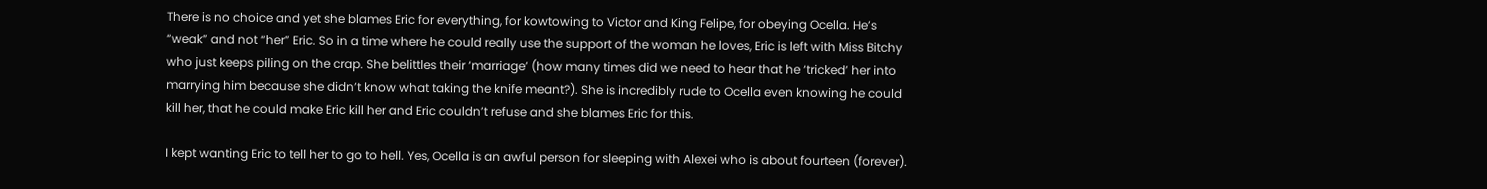There is no choice and yet she blames Eric for everything, for kowtowing to Victor and King Felipe, for obeying Ocella. He’s “weak” and not “her” Eric. So in a time where he could really use the support of the woman he loves, Eric is left with Miss Bitchy who just keeps piling on the crap. She belittles their ‘marriage’ (how many times did we need to hear that he ‘tricked’ her into marrying him because she didn’t know what taking the knife meant?). She is incredibly rude to Ocella even knowing he could kill her, that he could make Eric kill her and Eric couldn’t refuse and she blames Eric for this.

I kept wanting Eric to tell her to go to hell. Yes, Ocella is an awful person for sleeping with Alexei who is about fourteen (forever).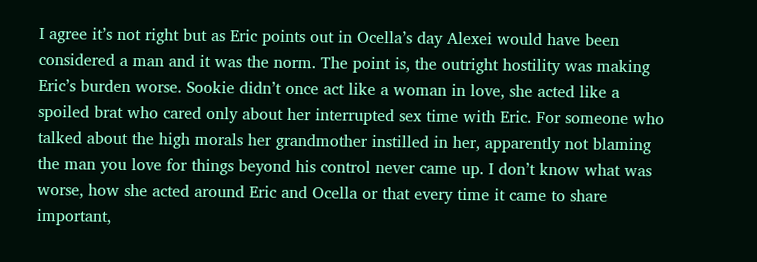I agree it’s not right but as Eric points out in Ocella’s day Alexei would have been considered a man and it was the norm. The point is, the outright hostility was making Eric’s burden worse. Sookie didn’t once act like a woman in love, she acted like a spoiled brat who cared only about her interrupted sex time with Eric. For someone who talked about the high morals her grandmother instilled in her, apparently not blaming the man you love for things beyond his control never came up. I don’t know what was worse, how she acted around Eric and Ocella or that every time it came to share important,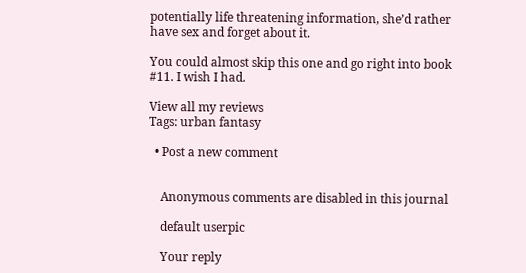potentially life threatening information, she’d rather have sex and forget about it.

You could almost skip this one and go right into book #11. I wish I had.

View all my reviews
Tags: urban fantasy

  • Post a new comment


    Anonymous comments are disabled in this journal

    default userpic

    Your reply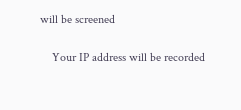will be screened

    Your IP address will be recorded